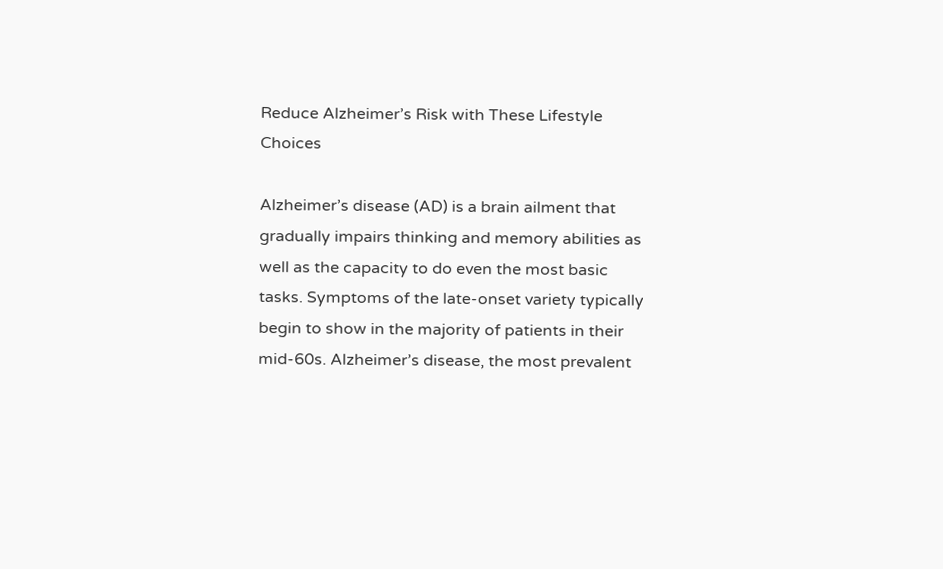Reduce Alzheimer’s Risk with These Lifestyle Choices

Alzheimer’s disease (AD) is a brain ailment that gradually impairs thinking and memory abilities as well as the capacity to do even the most basic tasks. Symptoms of the late-onset variety typically begin to show in the majority of patients in their mid-60s. Alzheimer’s disease, the most prevalent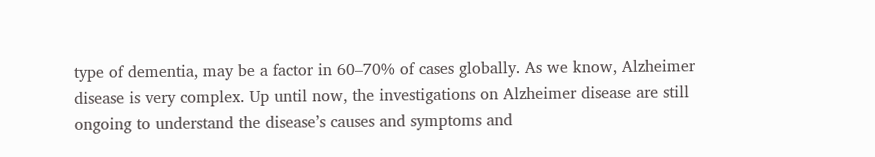type of dementia, may be a factor in 60–70% of cases globally. As we know, Alzheimer disease is very complex. Up until now, the investigations on Alzheimer disease are still ongoing to understand the disease’s causes and symptoms and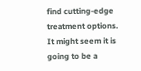find cutting-edge treatment options. It might seem it is going to be a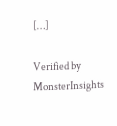[…]

Verified by MonsterInsights